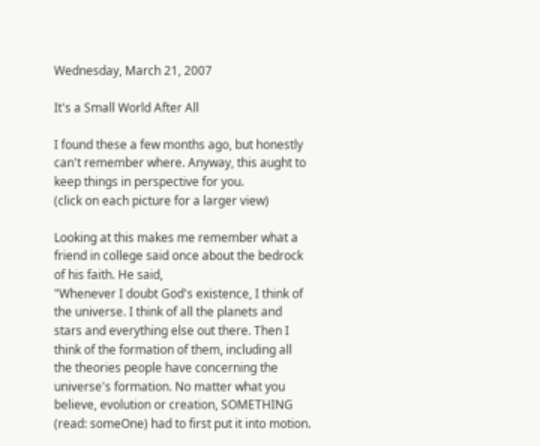Wednesday, March 21, 2007

It's a Small World After All

I found these a few months ago, but honestly can't remember where. Anyway, this aught to keep things in perspective for you.
(click on each picture for a larger view)

Looking at this makes me remember what a friend in college said once about the bedrock of his faith. He said,
"Whenever I doubt God's existence, I think of the universe. I think of all the planets and stars and everything else out there. Then I think of the formation of them, including all the theories people have concerning the universe's formation. No matter what you believe, evolution or creation, SOMETHING (read: someOne) had to first put it into motion.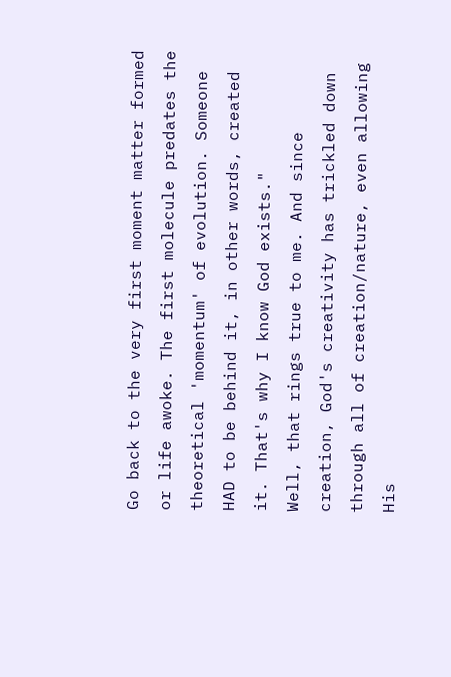Go back to the very first moment matter formed or life awoke. The first molecule predates the theoretical 'momentum' of evolution. Someone HAD to be behind it, in other words, created it. That's why I know God exists."
Well, that rings true to me. And since creation, God's creativity has trickled down through all of creation/nature, even allowing His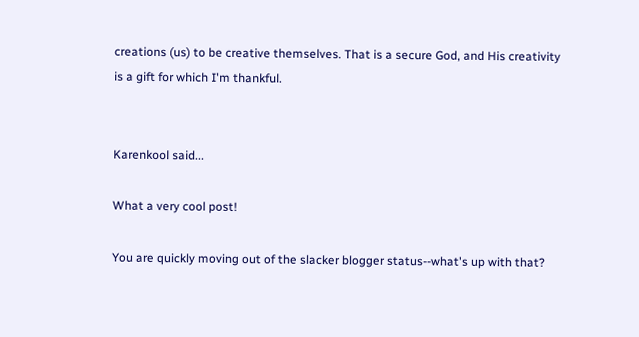creations (us) to be creative themselves. That is a secure God, and His creativity is a gift for which I'm thankful.


Karenkool said...

What a very cool post!

You are quickly moving out of the slacker blogger status--what's up with that?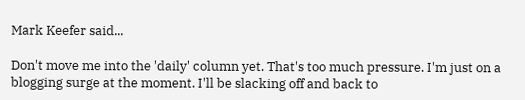Mark Keefer said...

Don't move me into the 'daily' column yet. That's too much pressure. I'm just on a blogging surge at the moment. I'll be slacking off and back to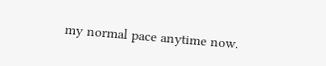my normal pace anytime now.